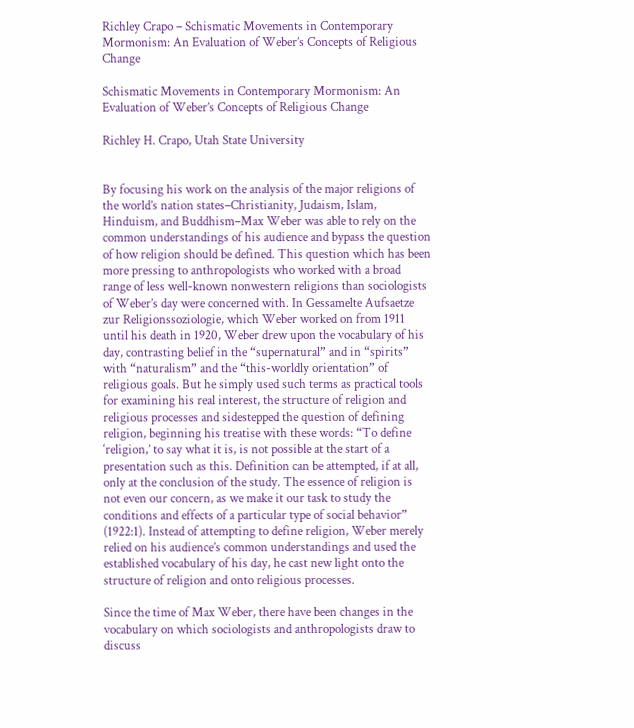Richley Crapo – Schismatic Movements in Contemporary Mormonism: An Evaluation of Weber’s Concepts of Religious Change

Schismatic Movements in Contemporary Mormonism: An Evaluation of Weber’s Concepts of Religious Change

Richley H. Crapo, Utah State University


By focusing his work on the analysis of the major religions of the world’s nation states–Christianity, Judaism, Islam, Hinduism, and Buddhism–Max Weber was able to rely on the common understandings of his audience and bypass the question of how religion should be defined. This question which has been more pressing to anthropologists who worked with a broad range of less well-known nonwestern religions than sociologists of Weber’s day were concerned with. In Gessamelte Aufsaetze zur Religionssoziologie, which Weber worked on from 1911 until his death in 1920, Weber drew upon the vocabulary of his day, contrasting belief in the “supernatural” and in “spirits” with “naturalism” and the “this-worldly orientation” of religious goals. But he simply used such terms as practical tools for examining his real interest, the structure of religion and religious processes and sidestepped the question of defining religion, beginning his treatise with these words: “To define ‘religion,’ to say what it is, is not possible at the start of a presentation such as this. Definition can be attempted, if at all, only at the conclusion of the study. The essence of religion is not even our concern, as we make it our task to study the conditions and effects of a particular type of social behavior” (1922:1). Instead of attempting to define religion, Weber merely relied on his audience’s common understandings and used the established vocabulary of his day, he cast new light onto the structure of religion and onto religious processes.

Since the time of Max Weber, there have been changes in the vocabulary on which sociologists and anthropologists draw to discuss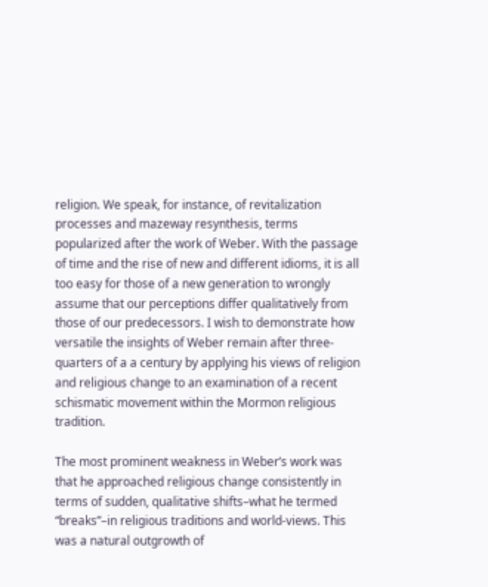religion. We speak, for instance, of revitalization processes and mazeway resynthesis, terms popularized after the work of Weber. With the passage of time and the rise of new and different idioms, it is all too easy for those of a new generation to wrongly assume that our perceptions differ qualitatively from those of our predecessors. I wish to demonstrate how versatile the insights of Weber remain after three-quarters of a a century by applying his views of religion and religious change to an examination of a recent schismatic movement within the Mormon religious tradition.

The most prominent weakness in Weber’s work was that he approached religious change consistently in terms of sudden, qualitative shifts–what he termed “breaks”–in religious traditions and world-views. This was a natural outgrowth of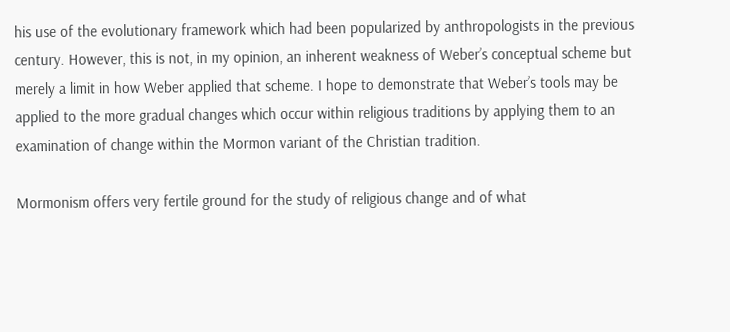his use of the evolutionary framework which had been popularized by anthropologists in the previous century. However, this is not, in my opinion, an inherent weakness of Weber’s conceptual scheme but merely a limit in how Weber applied that scheme. I hope to demonstrate that Weber’s tools may be applied to the more gradual changes which occur within religious traditions by applying them to an examination of change within the Mormon variant of the Christian tradition.

Mormonism offers very fertile ground for the study of religious change and of what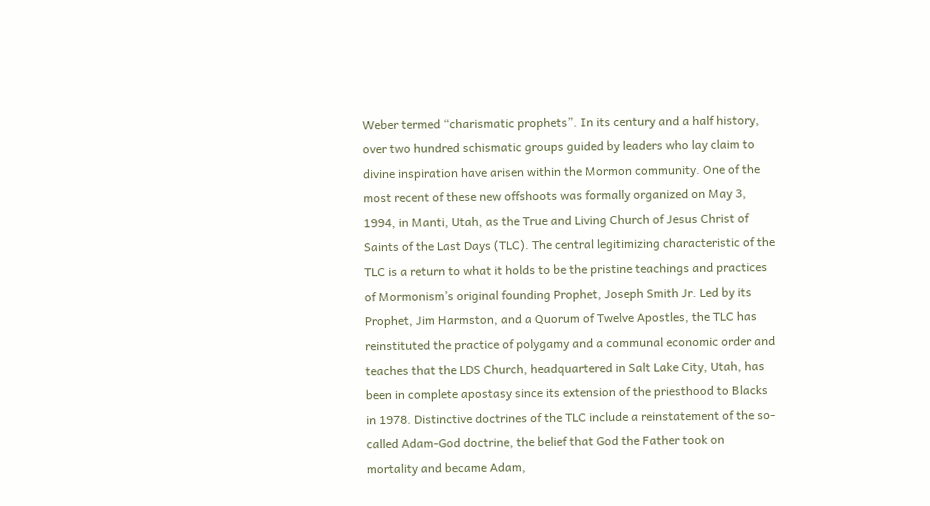Weber termed “charismatic prophets”. In its century and a half history, over two hundred schismatic groups guided by leaders who lay claim to divine inspiration have arisen within the Mormon community. One of the most recent of these new offshoots was formally organized on May 3, 1994, in Manti, Utah, as the True and Living Church of Jesus Christ of Saints of the Last Days (TLC). The central legitimizing characteristic of the TLC is a return to what it holds to be the pristine teachings and practices of Mormonism’s original founding Prophet, Joseph Smith Jr. Led by its Prophet, Jim Harmston, and a Quorum of Twelve Apostles, the TLC has reinstituted the practice of polygamy and a communal economic order and teaches that the LDS Church, headquartered in Salt Lake City, Utah, has been in complete apostasy since its extension of the priesthood to Blacks in 1978. Distinctive doctrines of the TLC include a reinstatement of the so-called Adam-God doctrine, the belief that God the Father took on mortality and became Adam,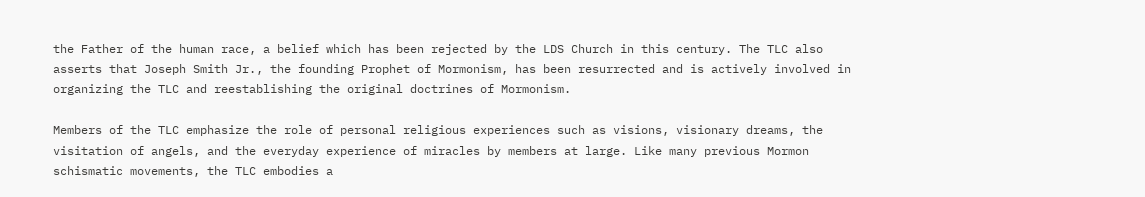the Father of the human race, a belief which has been rejected by the LDS Church in this century. The TLC also asserts that Joseph Smith Jr., the founding Prophet of Mormonism, has been resurrected and is actively involved in organizing the TLC and reestablishing the original doctrines of Mormonism.

Members of the TLC emphasize the role of personal religious experiences such as visions, visionary dreams, the visitation of angels, and the everyday experience of miracles by members at large. Like many previous Mormon schismatic movements, the TLC embodies a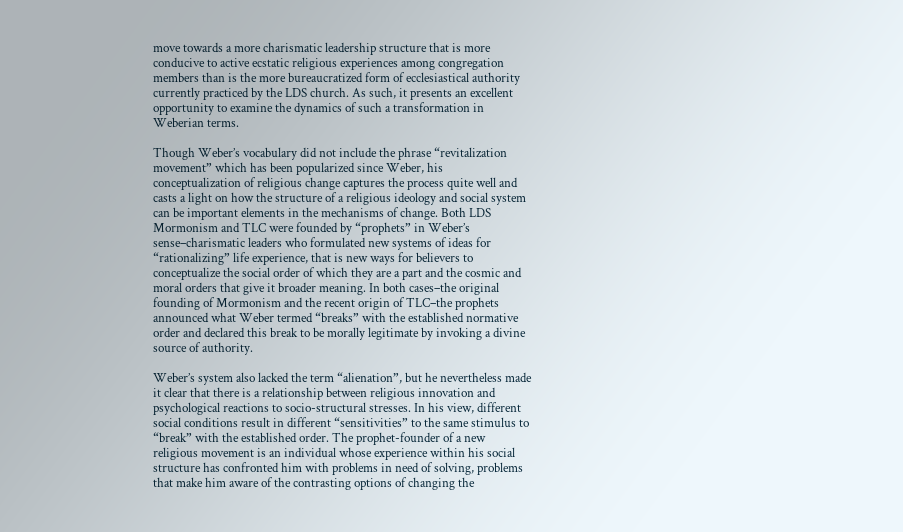move towards a more charismatic leadership structure that is more conducive to active ecstatic religious experiences among congregation members than is the more bureaucratized form of ecclesiastical authority currently practiced by the LDS church. As such, it presents an excellent opportunity to examine the dynamics of such a transformation in Weberian terms.

Though Weber’s vocabulary did not include the phrase “revitalization movement” which has been popularized since Weber, his conceptualization of religious change captures the process quite well and casts a light on how the structure of a religious ideology and social system can be important elements in the mechanisms of change. Both LDS Mormonism and TLC were founded by “prophets” in Weber’s sense–charismatic leaders who formulated new systems of ideas for “rationalizing” life experience, that is new ways for believers to conceptualize the social order of which they are a part and the cosmic and moral orders that give it broader meaning. In both cases–the original founding of Mormonism and the recent origin of TLC–the prophets announced what Weber termed “breaks” with the established normative order and declared this break to be morally legitimate by invoking a divine source of authority.

Weber’s system also lacked the term “alienation”, but he nevertheless made it clear that there is a relationship between religious innovation and psychological reactions to socio-structural stresses. In his view, different social conditions result in different “sensitivities” to the same stimulus to “break” with the established order. The prophet-founder of a new religious movement is an individual whose experience within his social structure has confronted him with problems in need of solving, problems that make him aware of the contrasting options of changing the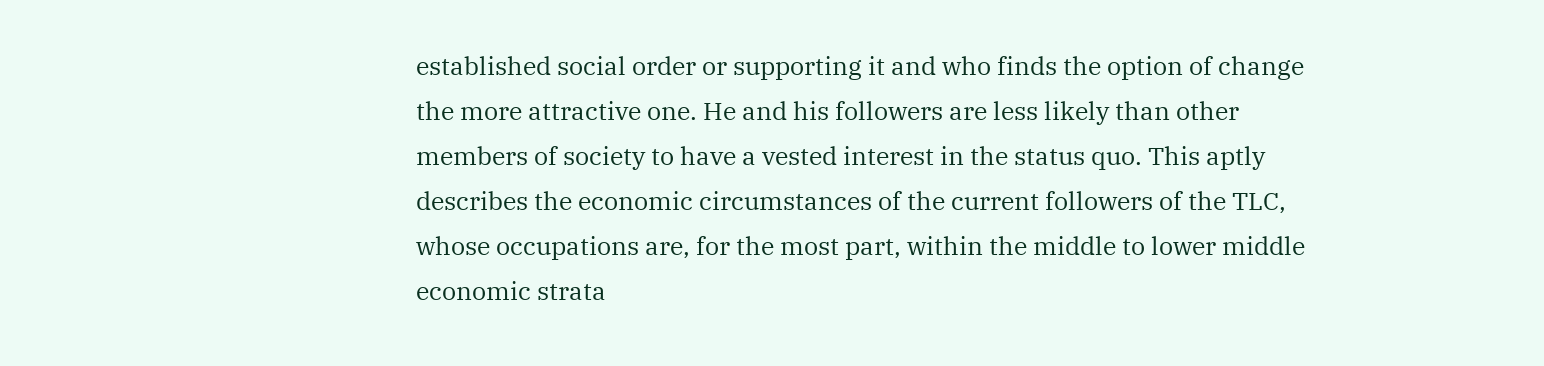established social order or supporting it and who finds the option of change the more attractive one. He and his followers are less likely than other members of society to have a vested interest in the status quo. This aptly describes the economic circumstances of the current followers of the TLC, whose occupations are, for the most part, within the middle to lower middle economic strata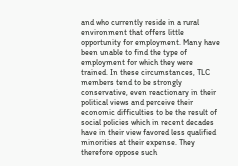and who currently reside in a rural environment that offers little opportunity for employment. Many have been unable to find the type of employment for which they were trained. In these circumstances, TLC members tend to be strongly conservative, even reactionary in their political views and perceive their economic difficulties to be the result of social policies which in recent decades have in their view favored less qualified minorities at their expense. They therefore oppose such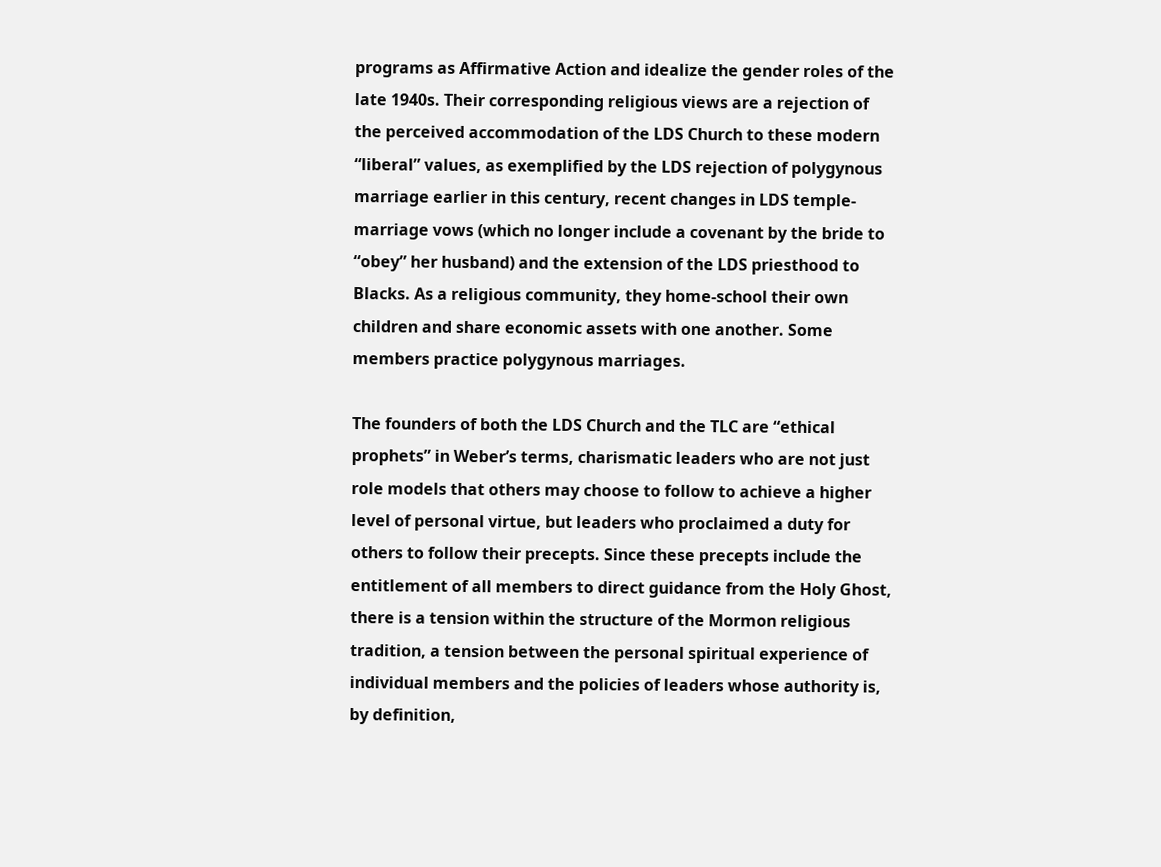programs as Affirmative Action and idealize the gender roles of the late 1940s. Their corresponding religious views are a rejection of the perceived accommodation of the LDS Church to these modern “liberal” values, as exemplified by the LDS rejection of polygynous marriage earlier in this century, recent changes in LDS temple-marriage vows (which no longer include a covenant by the bride to “obey” her husband) and the extension of the LDS priesthood to Blacks. As a religious community, they home-school their own children and share economic assets with one another. Some members practice polygynous marriages.

The founders of both the LDS Church and the TLC are “ethical prophets” in Weber’s terms, charismatic leaders who are not just role models that others may choose to follow to achieve a higher level of personal virtue, but leaders who proclaimed a duty for others to follow their precepts. Since these precepts include the entitlement of all members to direct guidance from the Holy Ghost, there is a tension within the structure of the Mormon religious tradition, a tension between the personal spiritual experience of individual members and the policies of leaders whose authority is, by definition,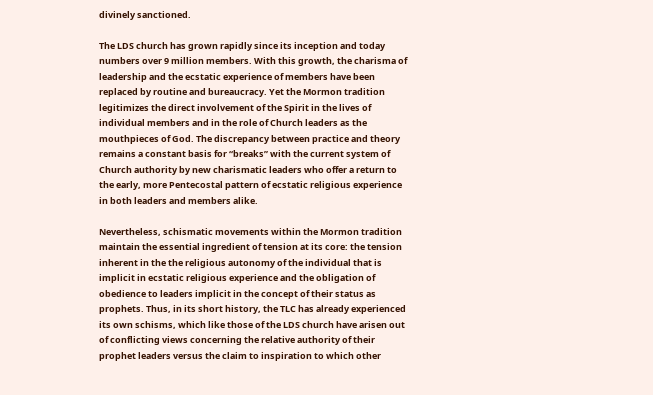divinely sanctioned.

The LDS church has grown rapidly since its inception and today numbers over 9 million members. With this growth, the charisma of leadership and the ecstatic experience of members have been replaced by routine and bureaucracy. Yet the Mormon tradition legitimizes the direct involvement of the Spirit in the lives of individual members and in the role of Church leaders as the mouthpieces of God. The discrepancy between practice and theory remains a constant basis for “breaks” with the current system of Church authority by new charismatic leaders who offer a return to the early, more Pentecostal pattern of ecstatic religious experience in both leaders and members alike.

Nevertheless, schismatic movements within the Mormon tradition maintain the essential ingredient of tension at its core: the tension inherent in the the religious autonomy of the individual that is implicit in ecstatic religious experience and the obligation of obedience to leaders implicit in the concept of their status as prophets. Thus, in its short history, the TLC has already experienced its own schisms, which like those of the LDS church have arisen out of conflicting views concerning the relative authority of their prophet leaders versus the claim to inspiration to which other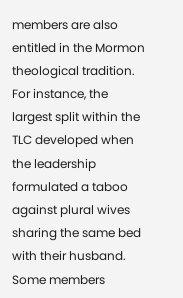members are also entitled in the Mormon theological tradition. For instance, the largest split within the TLC developed when the leadership formulated a taboo against plural wives sharing the same bed with their husband. Some members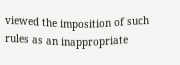viewed the imposition of such rules as an inappropriate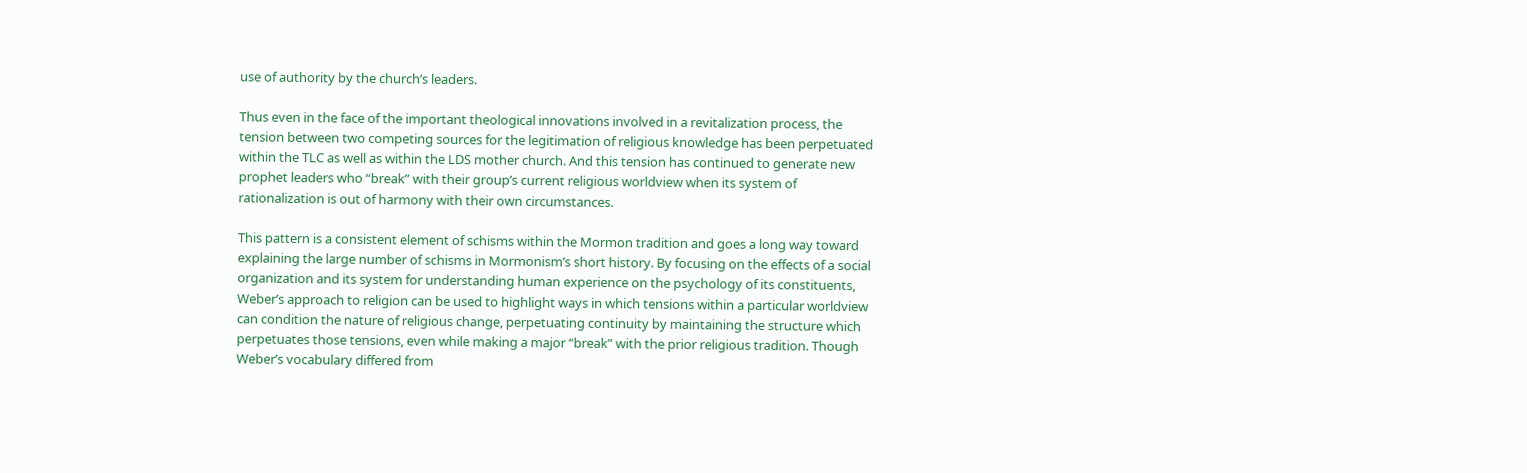use of authority by the church’s leaders.

Thus even in the face of the important theological innovations involved in a revitalization process, the tension between two competing sources for the legitimation of religious knowledge has been perpetuated within the TLC as well as within the LDS mother church. And this tension has continued to generate new prophet leaders who “break” with their group’s current religious worldview when its system of rationalization is out of harmony with their own circumstances.

This pattern is a consistent element of schisms within the Mormon tradition and goes a long way toward explaining the large number of schisms in Mormonism’s short history. By focusing on the effects of a social organization and its system for understanding human experience on the psychology of its constituents, Weber’s approach to religion can be used to highlight ways in which tensions within a particular worldview can condition the nature of religious change, perpetuating continuity by maintaining the structure which perpetuates those tensions, even while making a major “break” with the prior religious tradition. Though Weber’s vocabulary differed from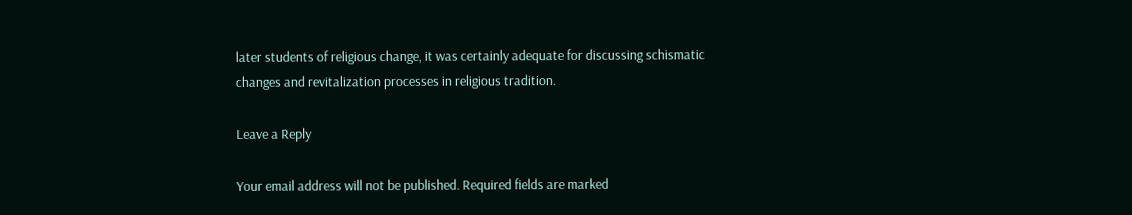later students of religious change, it was certainly adequate for discussing schismatic changes and revitalization processes in religious tradition.

Leave a Reply

Your email address will not be published. Required fields are marked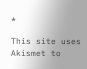*

This site uses Akismet to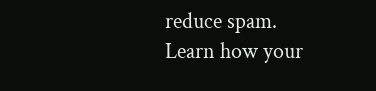reduce spam. Learn how your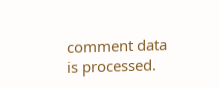comment data is processed.